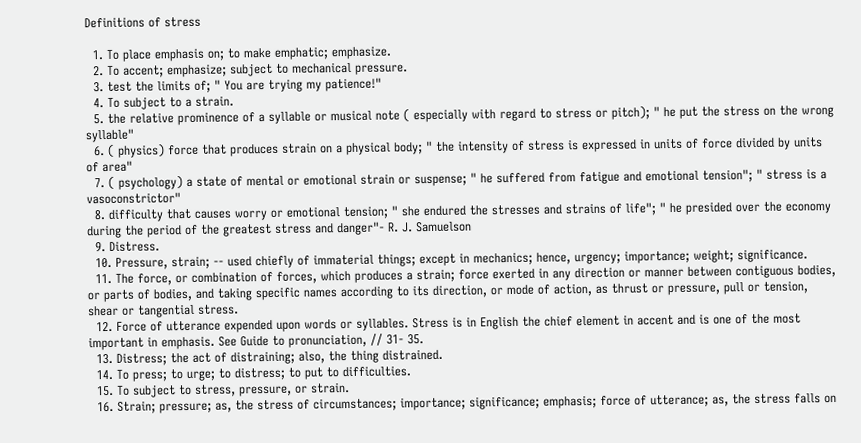Definitions of stress

  1. To place emphasis on; to make emphatic; emphasize.
  2. To accent; emphasize; subject to mechanical pressure.
  3. test the limits of; " You are trying my patience!"
  4. To subject to a strain.
  5. the relative prominence of a syllable or musical note ( especially with regard to stress or pitch); " he put the stress on the wrong syllable"
  6. ( physics) force that produces strain on a physical body; " the intensity of stress is expressed in units of force divided by units of area"
  7. ( psychology) a state of mental or emotional strain or suspense; " he suffered from fatigue and emotional tension"; " stress is a vasoconstrictor"
  8. difficulty that causes worry or emotional tension; " she endured the stresses and strains of life"; " he presided over the economy during the period of the greatest stress and danger"- R. J. Samuelson
  9. Distress.
  10. Pressure, strain; -- used chiefly of immaterial things; except in mechanics; hence, urgency; importance; weight; significance.
  11. The force, or combination of forces, which produces a strain; force exerted in any direction or manner between contiguous bodies, or parts of bodies, and taking specific names according to its direction, or mode of action, as thrust or pressure, pull or tension, shear or tangential stress.
  12. Force of utterance expended upon words or syllables. Stress is in English the chief element in accent and is one of the most important in emphasis. See Guide to pronunciation, // 31- 35.
  13. Distress; the act of distraining; also, the thing distrained.
  14. To press; to urge; to distress; to put to difficulties.
  15. To subject to stress, pressure, or strain.
  16. Strain; pressure; as, the stress of circumstances; importance; significance; emphasis; force of utterance; as, the stress falls on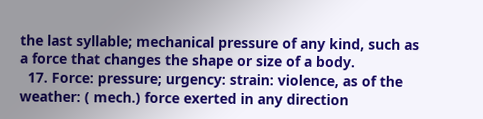the last syllable; mechanical pressure of any kind, such as a force that changes the shape or size of a body.
  17. Force: pressure; urgency: strain: violence, as of the weather: ( mech.) force exerted in any direction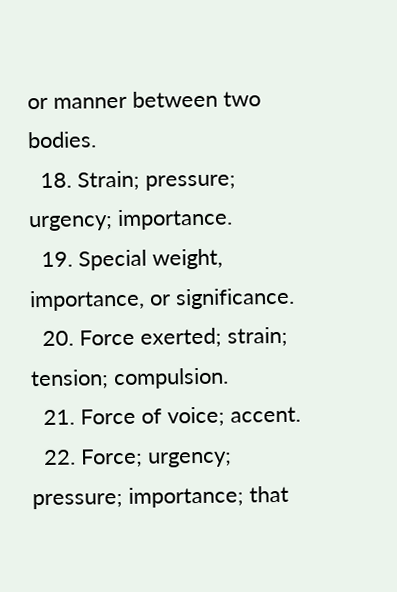or manner between two bodies.
  18. Strain; pressure; urgency; importance.
  19. Special weight, importance, or significance.
  20. Force exerted; strain; tension; compulsion.
  21. Force of voice; accent.
  22. Force; urgency; pressure; importance; that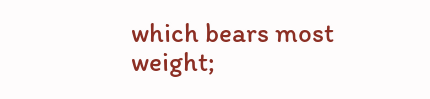which bears most weight;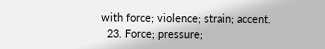with force; violence; strain; accent.
  23. Force; pressure;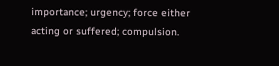importance; urgency; force either acting or suffered; compulsion.